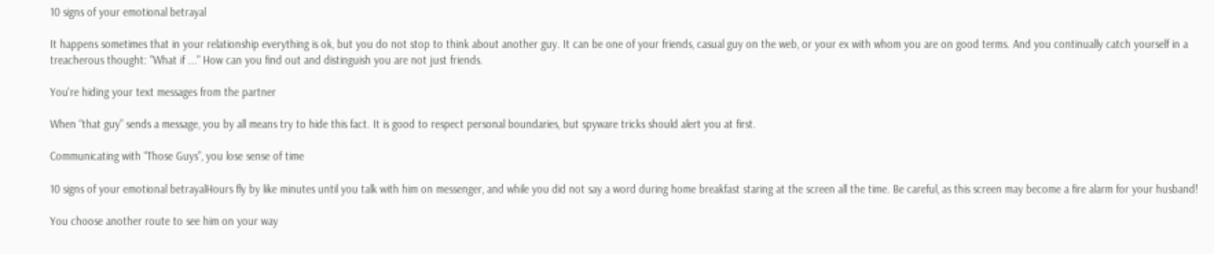10 signs of your emotional betrayal

It happens sometimes that in your relationship everything is ok, but you do not stop to think about another guy. It can be one of your friends, casual guy on the web, or your ex with whom you are on good terms. And you continually catch yourself in a treacherous thought: "What if ..." How can you find out and distinguish you are not just friends.

You're hiding your text messages from the partner

When “that guy” sends a message, you by all means try to hide this fact. It is good to respect personal boundaries, but spyware tricks should alert you at first.

Communicating with “Those Guys”, you lose sense of time

10 signs of your emotional betrayalHours fly by like minutes until you talk with him on messenger, and while you did not say a word during home breakfast staring at the screen all the time. Be careful, as this screen may become a fire alarm for your husband!

You choose another route to see him on your way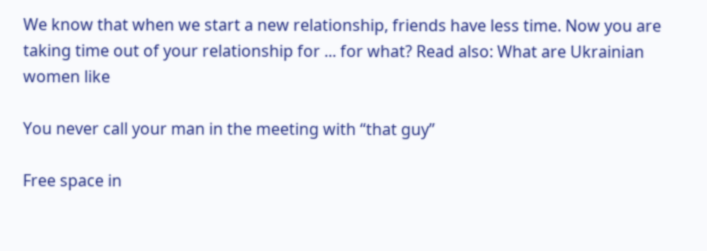We know that when we start a new relationship, friends have less time. Now you are taking time out of your relationship for ... for what? Read also: What are Ukrainian women like

You never call your man in the meeting with “that guy”

Free space in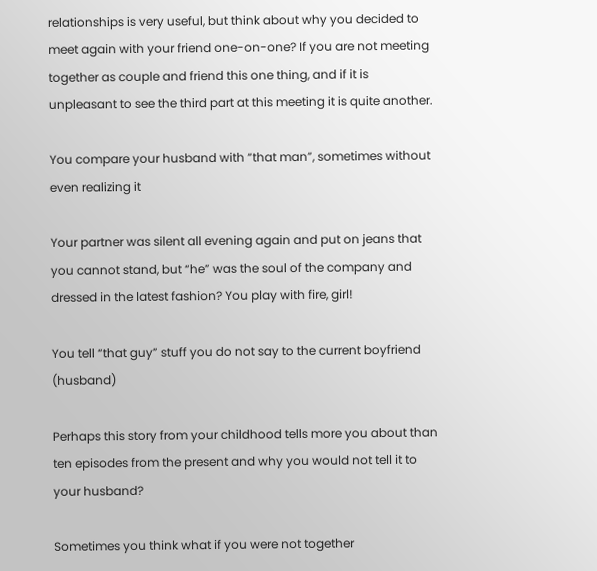relationships is very useful, but think about why you decided to meet again with your friend one-on-one? If you are not meeting together as couple and friend this one thing, and if it is unpleasant to see the third part at this meeting it is quite another.

You compare your husband with “that man”, sometimes without even realizing it

Your partner was silent all evening again and put on jeans that you cannot stand, but “he” was the soul of the company and dressed in the latest fashion? You play with fire, girl!

You tell “that guy” stuff you do not say to the current boyfriend (husband)

Perhaps this story from your childhood tells more you about than ten episodes from the present and why you would not tell it to your husband?

Sometimes you think what if you were not together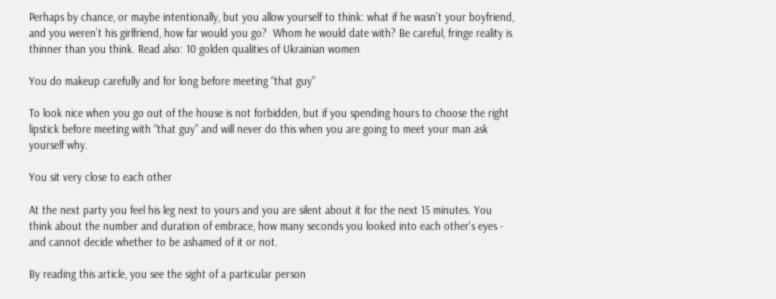Perhaps by chance, or maybe intentionally, but you allow yourself to think: what if he wasn’t your boyfriend, and you weren’t his girlfriend, how far would you go?  Whom he would date with? Be careful, fringe reality is thinner than you think. Read also: 10 golden qualities of Ukrainian women

You do makeup carefully and for long before meeting “that guy”

To look nice when you go out of the house is not forbidden, but if you spending hours to choose the right lipstick before meeting with “that guy” and will never do this when you are going to meet your man ask yourself why.

You sit very close to each other

At the next party you feel his leg next to yours and you are silent about it for the next 15 minutes. You think about the number and duration of embrace, how many seconds you looked into each other's eyes - and cannot decide whether to be ashamed of it or not.

By reading this article, you see the sight of a particular person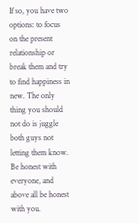If so, you have two options: to focus on the present relationship or break them and try to find happiness in new. The only thing you should not do is juggle both guys not letting them know. Be honest with everyone, and above all be honest with you.